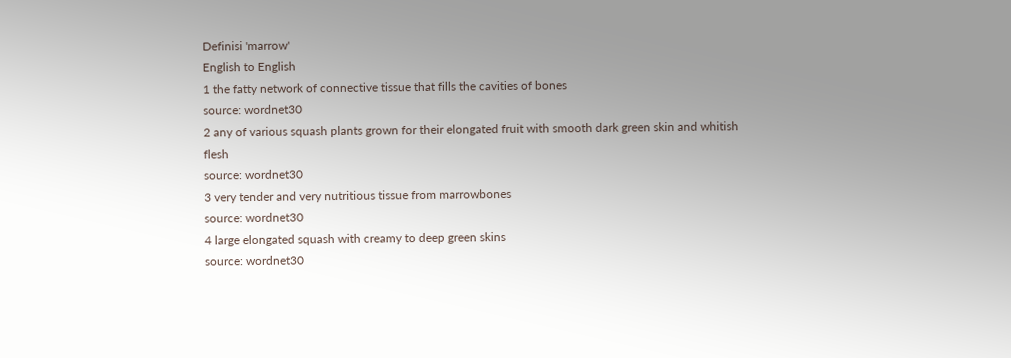Definisi 'marrow'
English to English
1 the fatty network of connective tissue that fills the cavities of bones
source: wordnet30
2 any of various squash plants grown for their elongated fruit with smooth dark green skin and whitish flesh
source: wordnet30
3 very tender and very nutritious tissue from marrowbones
source: wordnet30
4 large elongated squash with creamy to deep green skins
source: wordnet30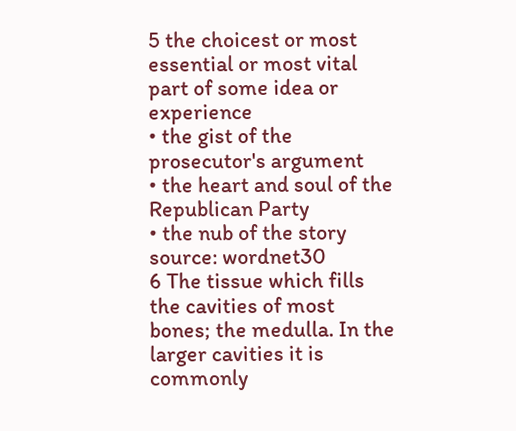5 the choicest or most essential or most vital part of some idea or experience
• the gist of the prosecutor's argument
• the heart and soul of the Republican Party
• the nub of the story
source: wordnet30
6 The tissue which fills the cavities of most bones; the medulla. In the larger cavities it is commonly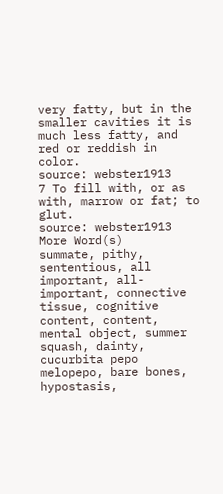very fatty, but in the smaller cavities it is much less fatty, and red or reddish in color.
source: webster1913
7 To fill with, or as with, marrow or fat; to glut.
source: webster1913
More Word(s)
summate, pithy, sententious, all important, all-important, connective tissue, cognitive content, content, mental object, summer squash, dainty, cucurbita pepo melopepo, bare bones, hypostasis,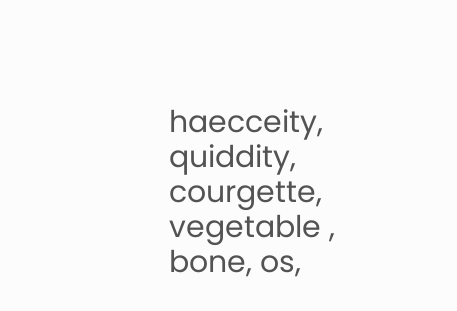haecceity, quiddity, courgette, vegetable , bone, os,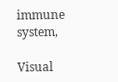immune system,

Visual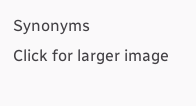Synonyms
Click for larger image